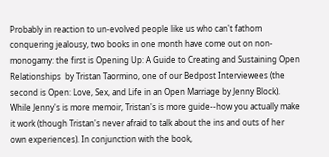Probably in reaction to un-evolved people like us who can't fathom conquering jealousy, two books in one month have come out on non-monogamy: the first is Opening Up: A Guide to Creating and Sustaining Open Relationships  by Tristan Taormino, one of our Bedpost Interviewees (the second is Open: Love, Sex, and Life in an Open Marriage by Jenny Block). While Jenny's is more memoir, Tristan's is more guide--how you actually make it work (though Tristan's never afraid to talk about the ins and outs of her own experiences). In conjunction with the book,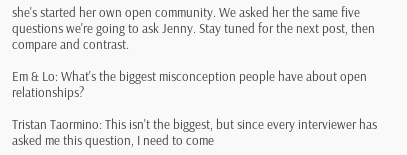she's started her own open community. We asked her the same five questions we're going to ask Jenny. Stay tuned for the next post, then compare and contrast.

Em & Lo: What's the biggest misconception people have about open relationships?

Tristan Taormino: This isn't the biggest, but since every interviewer has asked me this question, I need to come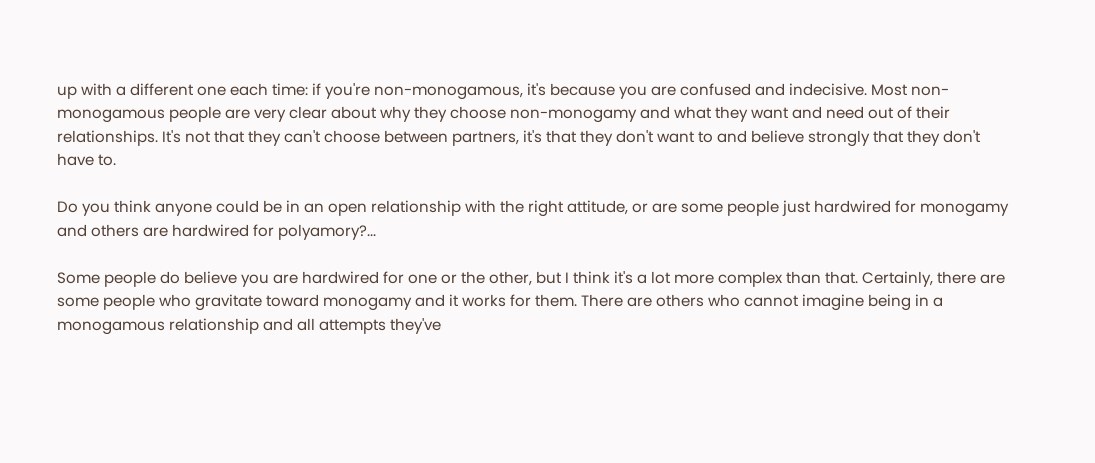up with a different one each time: if you're non-monogamous, it's because you are confused and indecisive. Most non-monogamous people are very clear about why they choose non-monogamy and what they want and need out of their relationships. It's not that they can't choose between partners, it's that they don't want to and believe strongly that they don't have to.

Do you think anyone could be in an open relationship with the right attitude, or are some people just hardwired for monogamy and others are hardwired for polyamory?...

Some people do believe you are hardwired for one or the other, but I think it's a lot more complex than that. Certainly, there are some people who gravitate toward monogamy and it works for them. There are others who cannot imagine being in a monogamous relationship and all attempts they've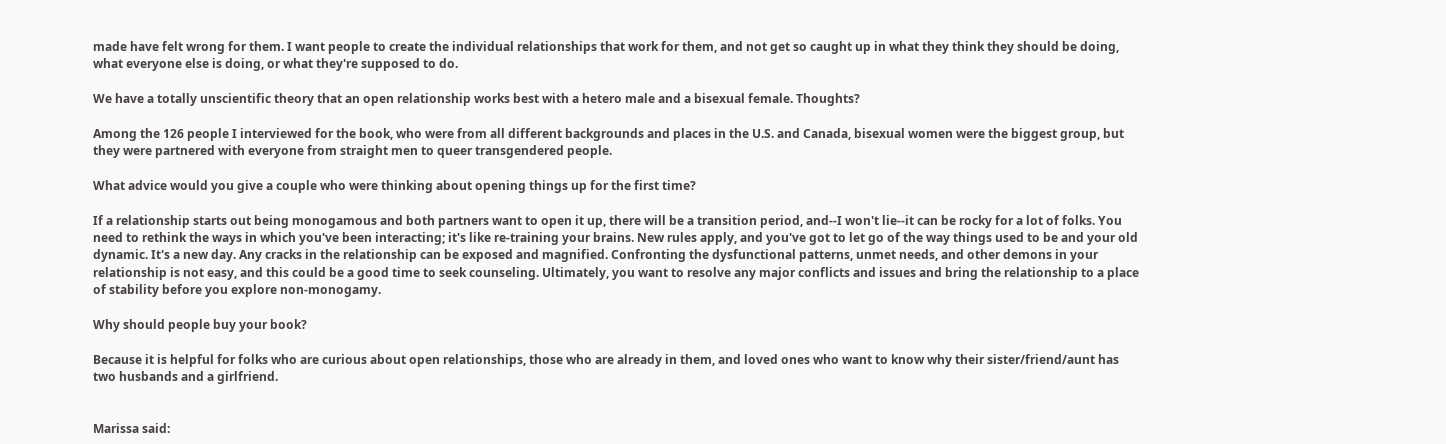made have felt wrong for them. I want people to create the individual relationships that work for them, and not get so caught up in what they think they should be doing, what everyone else is doing, or what they're supposed to do.

We have a totally unscientific theory that an open relationship works best with a hetero male and a bisexual female. Thoughts?

Among the 126 people I interviewed for the book, who were from all different backgrounds and places in the U.S. and Canada, bisexual women were the biggest group, but they were partnered with everyone from straight men to queer transgendered people.

What advice would you give a couple who were thinking about opening things up for the first time?

If a relationship starts out being monogamous and both partners want to open it up, there will be a transition period, and--I won't lie--it can be rocky for a lot of folks. You need to rethink the ways in which you've been interacting; it's like re-training your brains. New rules apply, and you've got to let go of the way things used to be and your old dynamic. It's a new day. Any cracks in the relationship can be exposed and magnified. Confronting the dysfunctional patterns, unmet needs, and other demons in your relationship is not easy, and this could be a good time to seek counseling. Ultimately, you want to resolve any major conflicts and issues and bring the relationship to a place of stability before you explore non-monogamy.

Why should people buy your book?

Because it is helpful for folks who are curious about open relationships, those who are already in them, and loved ones who want to know why their sister/friend/aunt has two husbands and a girlfriend.


Marissa said: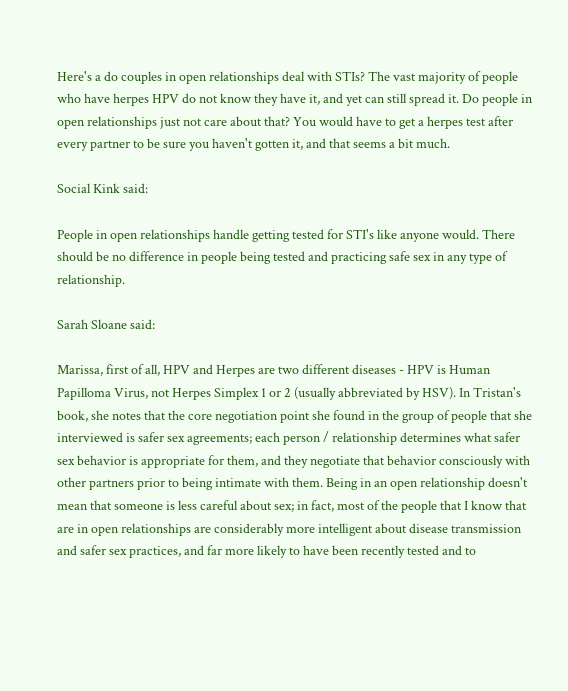Here's a do couples in open relationships deal with STIs? The vast majority of people who have herpes HPV do not know they have it, and yet can still spread it. Do people in open relationships just not care about that? You would have to get a herpes test after every partner to be sure you haven't gotten it, and that seems a bit much.

Social Kink said:

People in open relationships handle getting tested for STI's like anyone would. There should be no difference in people being tested and practicing safe sex in any type of relationship.

Sarah Sloane said:

Marissa, first of all, HPV and Herpes are two different diseases - HPV is Human Papilloma Virus, not Herpes Simplex 1 or 2 (usually abbreviated by HSV). In Tristan's book, she notes that the core negotiation point she found in the group of people that she interviewed is safer sex agreements; each person / relationship determines what safer sex behavior is appropriate for them, and they negotiate that behavior consciously with other partners prior to being intimate with them. Being in an open relationship doesn't mean that someone is less careful about sex; in fact, most of the people that I know that are in open relationships are considerably more intelligent about disease transmission and safer sex practices, and far more likely to have been recently tested and to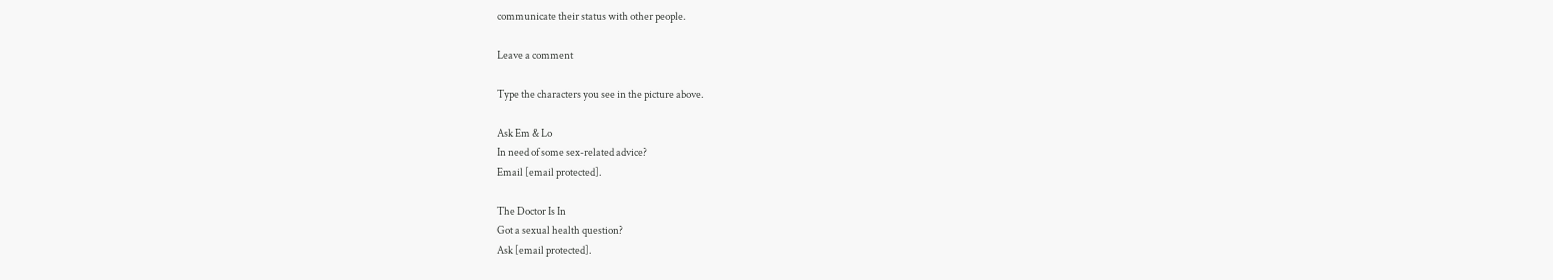communicate their status with other people.

Leave a comment

Type the characters you see in the picture above.

Ask Em & Lo
In need of some sex-related advice?
Email [email protected].

The Doctor Is In
Got a sexual health question?
Ask [email protected].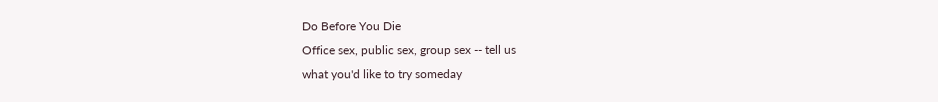Do Before You Die
Office sex, public sex, group sex -- tell us
what you'd like to try someday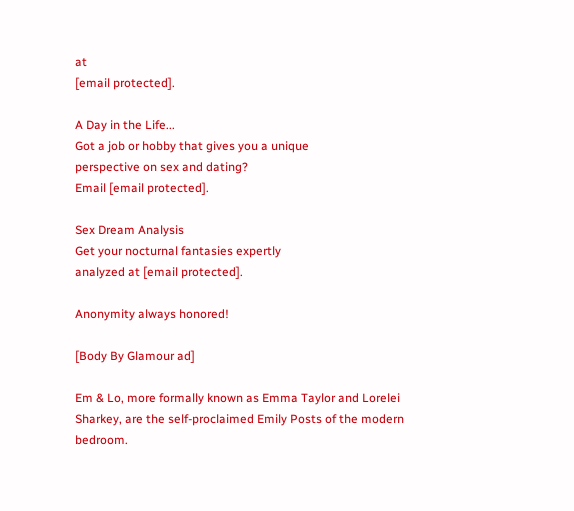at
[email protected].

A Day in the Life...
Got a job or hobby that gives you a unique
perspective on sex and dating?
Email [email protected].

Sex Dream Analysis
Get your nocturnal fantasies expertly
analyzed at [email protected].

Anonymity always honored!

[Body By Glamour ad]

Em & Lo, more formally known as Emma Taylor and Lorelei Sharkey, are the self-proclaimed Emily Posts of the modern bedroom.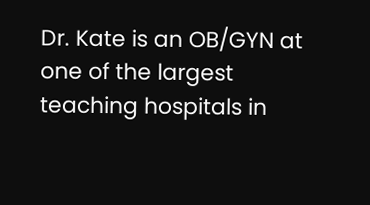Dr. Kate is an OB/GYN at one of the largest teaching hospitals in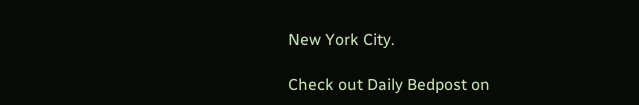New York City.

Check out Daily Bedpost on